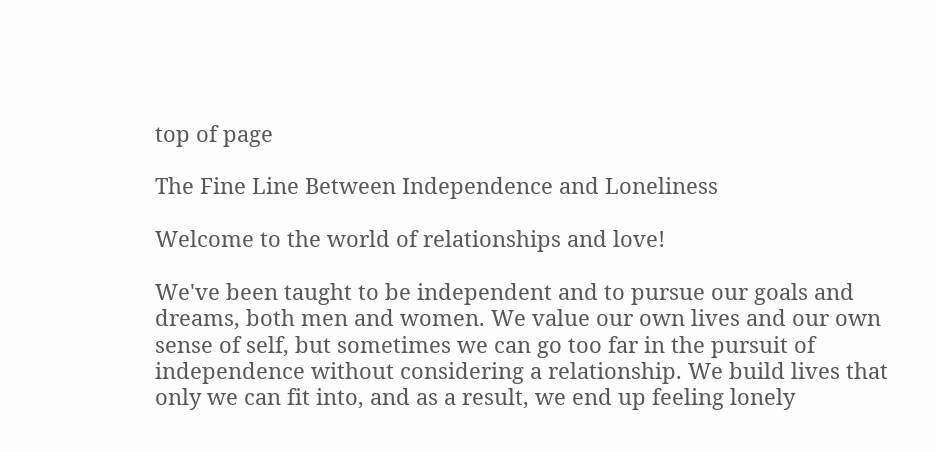top of page

The Fine Line Between Independence and Loneliness

Welcome to the world of relationships and love!

We've been taught to be independent and to pursue our goals and dreams, both men and women. We value our own lives and our own sense of self, but sometimes we can go too far in the pursuit of independence without considering a relationship. We build lives that only we can fit into, and as a result, we end up feeling lonely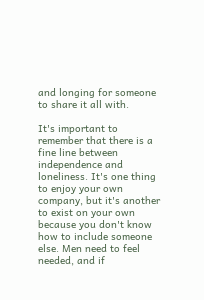and longing for someone to share it all with.

It's important to remember that there is a fine line between independence and loneliness. It's one thing to enjoy your own company, but it's another to exist on your own because you don't know how to include someone else. Men need to feel needed, and if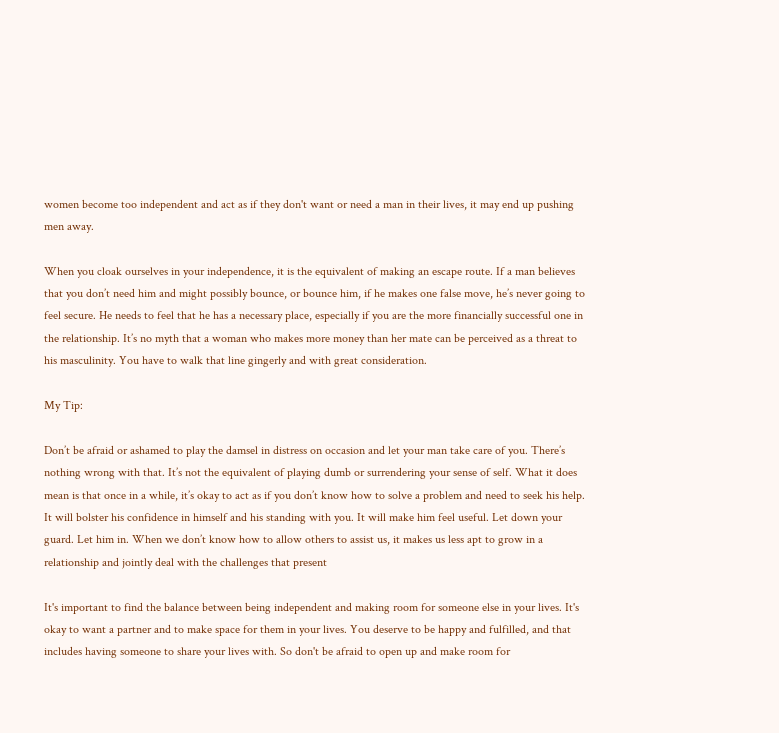women become too independent and act as if they don't want or need a man in their lives, it may end up pushing men away.

When you cloak ourselves in your independence, it is the equivalent of making an escape route. If a man believes that you don’t need him and might possibly bounce, or bounce him, if he makes one false move, he’s never going to feel secure. He needs to feel that he has a necessary place, especially if you are the more financially successful one in the relationship. It’s no myth that a woman who makes more money than her mate can be perceived as a threat to his masculinity. You have to walk that line gingerly and with great consideration.

My Tip:

Don’t be afraid or ashamed to play the damsel in distress on occasion and let your man take care of you. There’s nothing wrong with that. It’s not the equivalent of playing dumb or surrendering your sense of self. What it does mean is that once in a while, it’s okay to act as if you don’t know how to solve a problem and need to seek his help. It will bolster his confidence in himself and his standing with you. It will make him feel useful. Let down your guard. Let him in. When we don’t know how to allow others to assist us, it makes us less apt to grow in a relationship and jointly deal with the challenges that present

It's important to find the balance between being independent and making room for someone else in your lives. It's okay to want a partner and to make space for them in your lives. You deserve to be happy and fulfilled, and that includes having someone to share your lives with. So don't be afraid to open up and make room for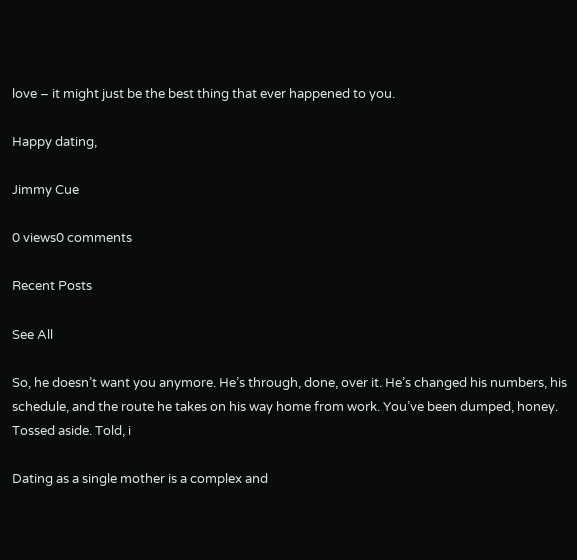love – it might just be the best thing that ever happened to you.

Happy dating,

Jimmy Cue

0 views0 comments

Recent Posts

See All

So, he doesn’t want you anymore. He’s through, done, over it. He’s changed his numbers, his schedule, and the route he takes on his way home from work. You’ve been dumped, honey. Tossed aside. Told, i

Dating as a single mother is a complex and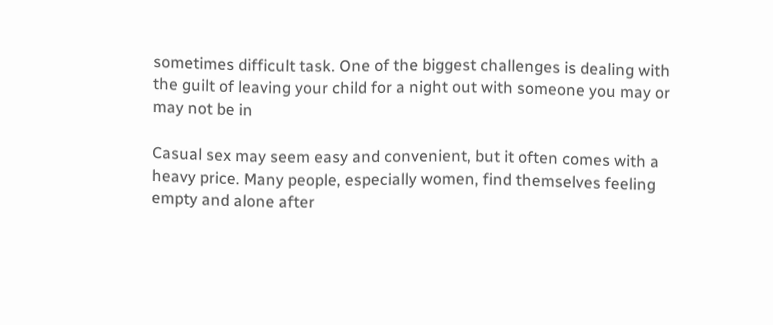sometimes difficult task. One of the biggest challenges is dealing with the guilt of leaving your child for a night out with someone you may or may not be in

Casual sex may seem easy and convenient, but it often comes with a heavy price. Many people, especially women, find themselves feeling empty and alone after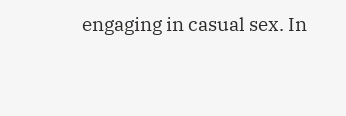engaging in casual sex. In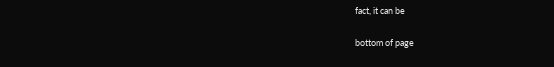fact, it can be

bottom of page